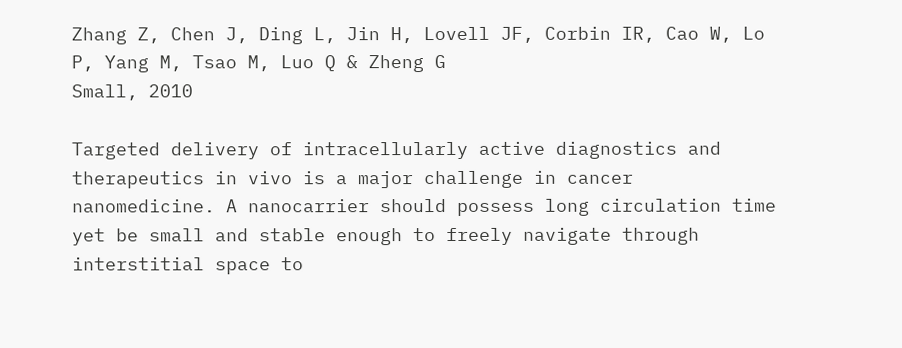Zhang Z, Chen J, Ding L, Jin H, Lovell JF, Corbin IR, Cao W, Lo P, Yang M, Tsao M, Luo Q & Zheng G
Small, 2010

Targeted delivery of intracellularly active diagnostics and therapeutics in vivo is a major challenge in cancer nanomedicine. A nanocarrier should possess long circulation time yet be small and stable enough to freely navigate through interstitial space to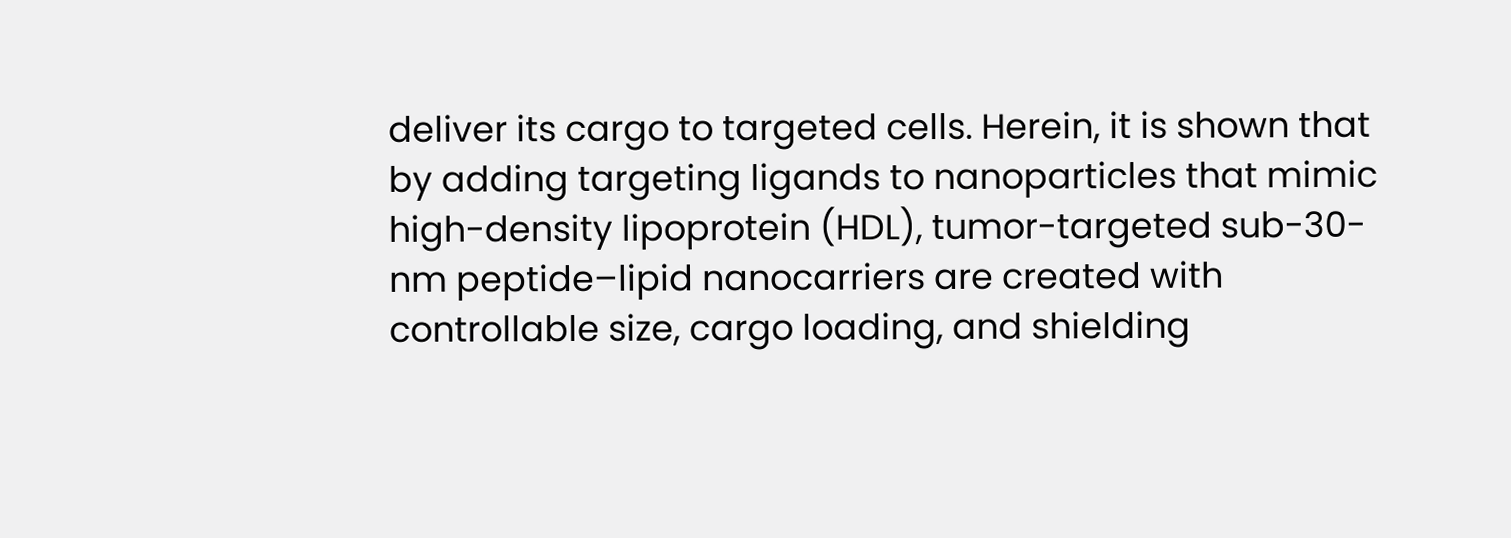deliver its cargo to targeted cells. Herein, it is shown that by adding targeting ligands to nanoparticles that mimic high-density lipoprotein (HDL), tumor-targeted sub-30-nm peptide–lipid nanocarriers are created with controllable size, cargo loading, and shielding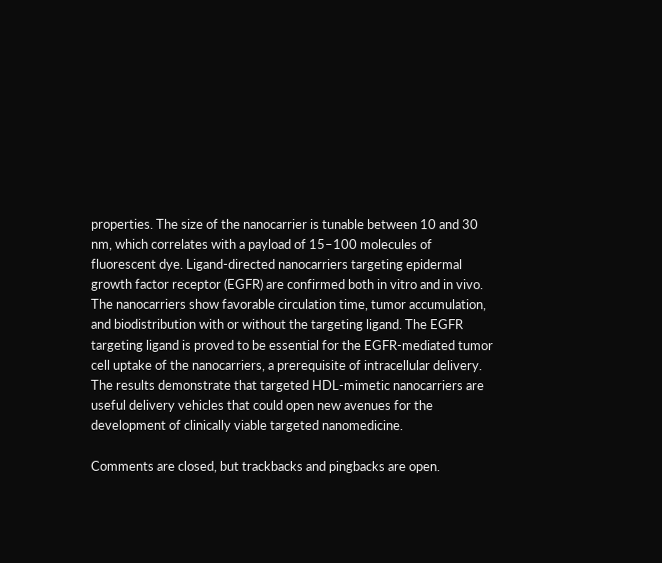properties. The size of the nanocarrier is tunable between 10 and 30 nm, which correlates with a payload of 15–100 molecules of fluorescent dye. Ligand-directed nanocarriers targeting epidermal growth factor receptor (EGFR) are confirmed both in vitro and in vivo. The nanocarriers show favorable circulation time, tumor accumulation, and biodistribution with or without the targeting ligand. The EGFR targeting ligand is proved to be essential for the EGFR-mediated tumor cell uptake of the nanocarriers, a prerequisite of intracellular delivery. The results demonstrate that targeted HDL-mimetic nanocarriers are useful delivery vehicles that could open new avenues for the development of clinically viable targeted nanomedicine.

Comments are closed, but trackbacks and pingbacks are open.